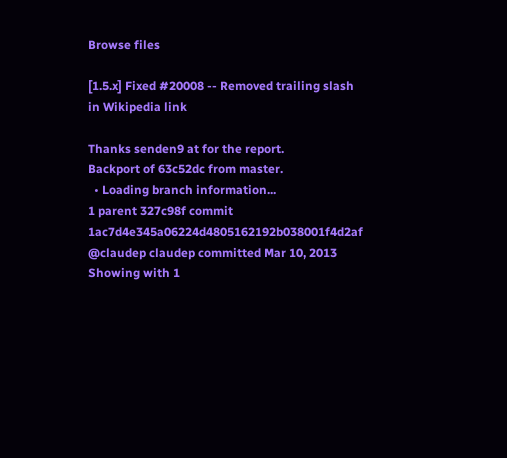Browse files

[1.5.x] Fixed #20008 -- Removed trailing slash in Wikipedia link

Thanks senden9 at for the report.
Backport of 63c52dc from master.
  • Loading branch information...
1 parent 327c98f commit 1ac7d4e345a06224d4805162192b038001f4d2af @claudep claudep committed Mar 10, 2013
Showing with 1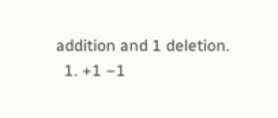addition and 1 deletion.
  1. +1 −1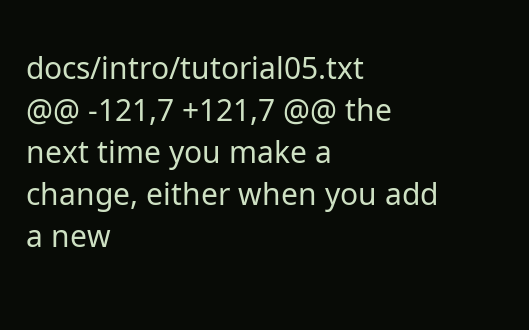docs/intro/tutorial05.txt
@@ -121,7 +121,7 @@ the next time you make a change, either when you add a new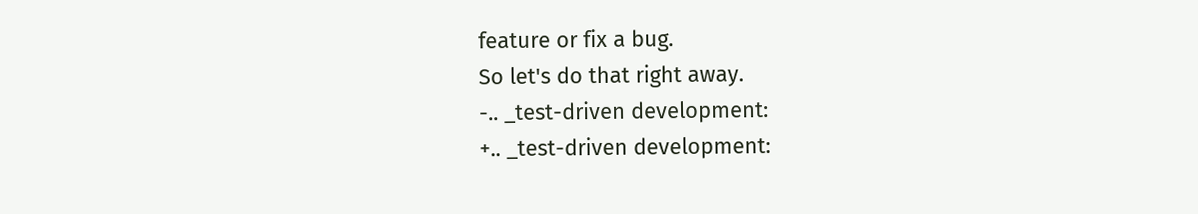feature or fix a bug.
So let's do that right away.
-.. _test-driven development:
+.. _test-driven development: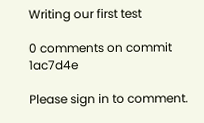Writing our first test

0 comments on commit 1ac7d4e

Please sign in to comment.